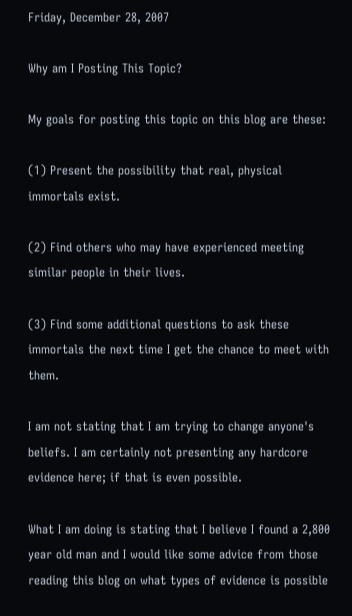Friday, December 28, 2007

Why am I Posting This Topic?

My goals for posting this topic on this blog are these:

(1) Present the possibility that real, physical immortals exist.

(2) Find others who may have experienced meeting similar people in their lives.

(3) Find some additional questions to ask these immortals the next time I get the chance to meet with them.

I am not stating that I am trying to change anyone's beliefs. I am certainly not presenting any hardcore evidence here; if that is even possible.

What I am doing is stating that I believe I found a 2,800 year old man and I would like some advice from those reading this blog on what types of evidence is possible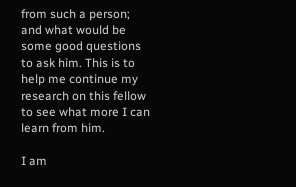from such a person; and what would be some good questions to ask him. This is to help me continue my research on this fellow to see what more I can learn from him.

I am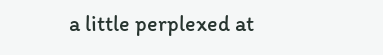a little perplexed at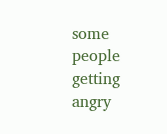some people getting angry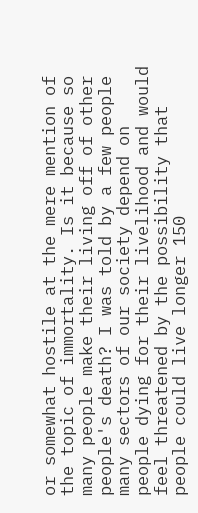or somewhat hostile at the mere mention of the topic of immortality. Is it because so many people make their living off of other people's death? I was told by a few people many sectors of our society depend on people dying for their livelihood and would feel threatened by the possibility that people could live longer 150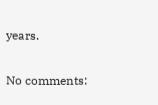years.

No comments: